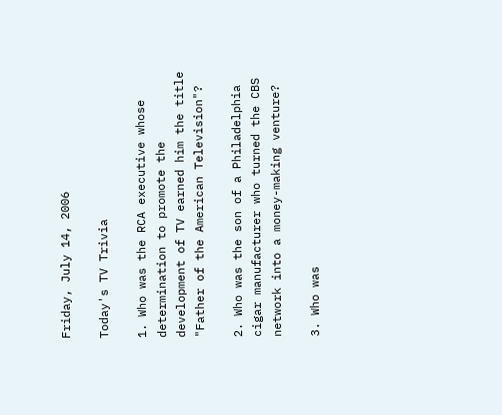Friday, July 14, 2006

Today's TV Trivia

1. Who was the RCA executive whose determination to promote the development of TV earned him the title "Father of the American Television"?

2. Who was the son of a Philadelphia cigar manufacturer who turned the CBS network into a money-making venture?

3. Who was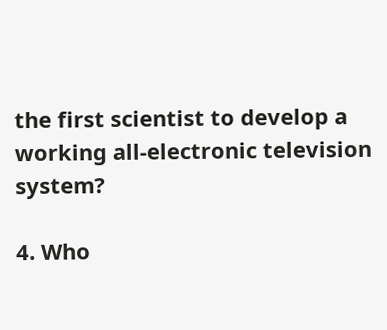the first scientist to develop a working all-electronic television system?

4. Who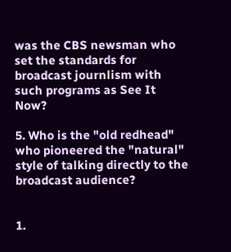was the CBS newsman who set the standards for broadcast journlism with such programs as See It Now?

5. Who is the "old redhead" who pioneered the "natural" style of talking directly to the broadcast audience?


1.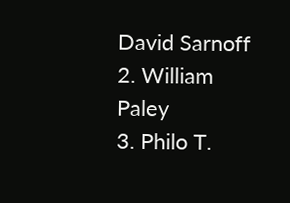David Sarnoff
2. William Paley
3. Philo T.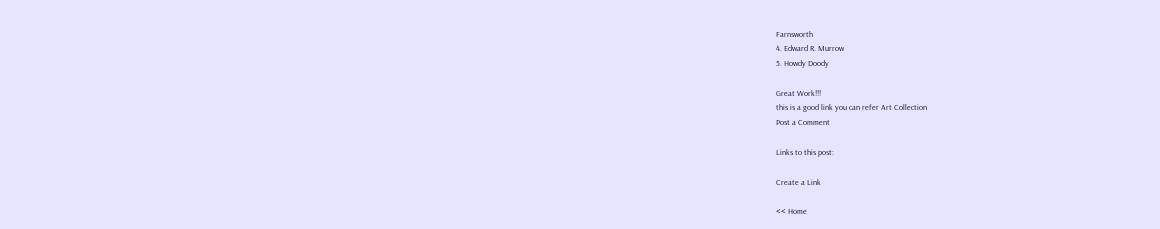Farnsworth
4. Edward R. Murrow
5. Howdy Doody

Great Work!!!
this is a good link you can refer Art Collection
Post a Comment

Links to this post:

Create a Link

<< Home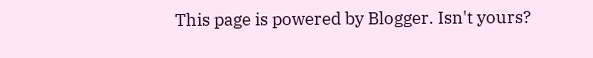This page is powered by Blogger. Isn't yours?